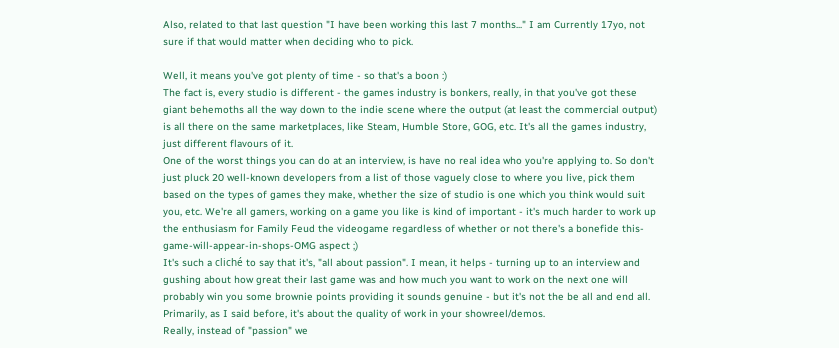Also, related to that last question "I have been working this last 7 months..." I am Currently 17yo, not sure if that would matter when deciding who to pick.

Well, it means you've got plenty of time - so that's a boon :)
The fact is, every studio is different - the games industry is bonkers, really, in that you've got these giant behemoths all the way down to the indie scene where the output (at least the commercial output) is all there on the same marketplaces, like Steam, Humble Store, GOG, etc. It's all the games industry, just different flavours of it.
One of the worst things you can do at an interview, is have no real idea who you're applying to. So don't just pluck 20 well-known developers from a list of those vaguely close to where you live, pick them based on the types of games they make, whether the size of studio is one which you think would suit you, etc. We're all gamers, working on a game you like is kind of important - it's much harder to work up the enthusiasm for Family Feud the videogame regardless of whether or not there's a bonefide this-game-will-appear-in-shops-OMG aspect ;)
It's such a cliché to say that it's, "all about passion". I mean, it helps - turning up to an interview and gushing about how great their last game was and how much you want to work on the next one will probably win you some brownie points providing it sounds genuine - but it's not the be all and end all. Primarily, as I said before, it's about the quality of work in your showreel/demos.
Really, instead of "passion" we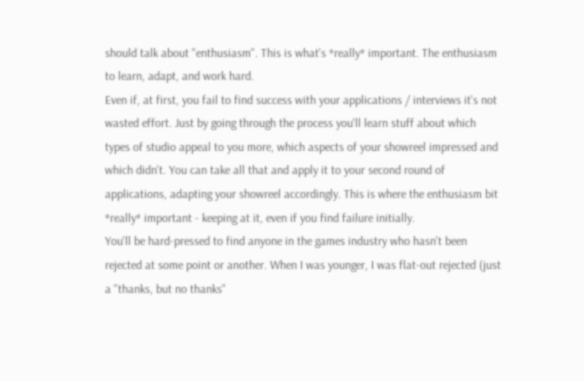should talk about "enthusiasm". This is what's *really* important. The enthusiasm to learn, adapt, and work hard.
Even if, at first, you fail to find success with your applications / interviews it's not wasted effort. Just by going through the process you'll learn stuff about which types of studio appeal to you more, which aspects of your showreel impressed and which didn't. You can take all that and apply it to your second round of applications, adapting your showreel accordingly. This is where the enthusiasm bit *really* important - keeping at it, even if you find failure initially.
You'll be hard-pressed to find anyone in the games industry who hasn't been rejected at some point or another. When I was younger, I was flat-out rejected (just a "thanks, but no thanks"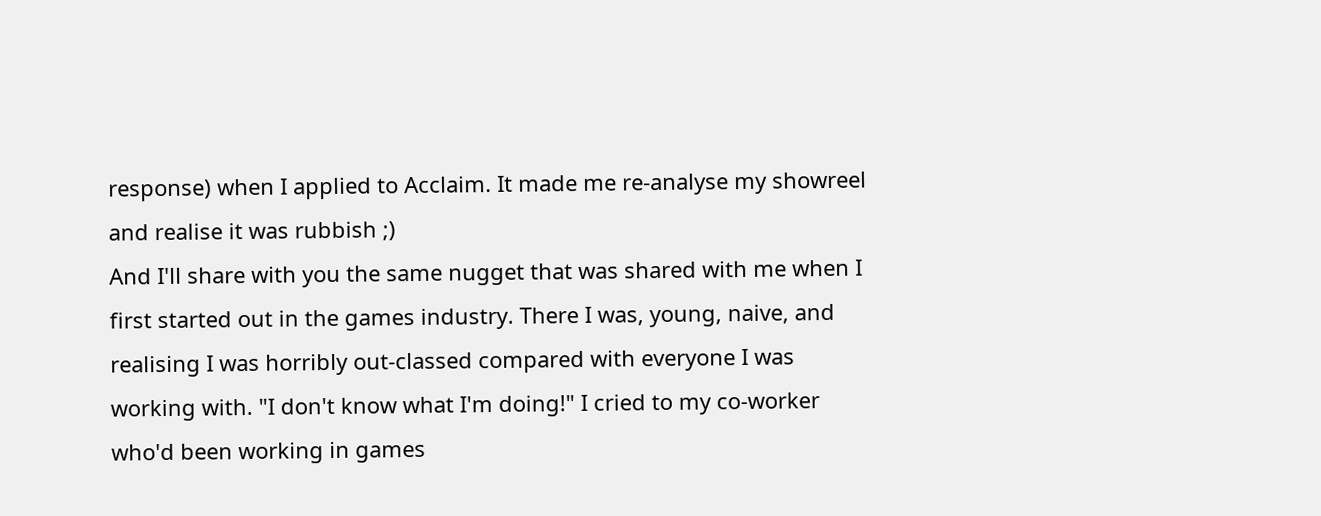response) when I applied to Acclaim. It made me re-analyse my showreel and realise it was rubbish ;)
And I'll share with you the same nugget that was shared with me when I first started out in the games industry. There I was, young, naive, and realising I was horribly out-classed compared with everyone I was working with. "I don't know what I'm doing!" I cried to my co-worker who'd been working in games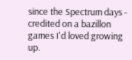since the Spectrum days - credited on a bazillon games I'd loved growing up.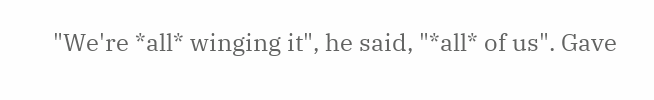"We're *all* winging it", he said, "*all* of us". Gave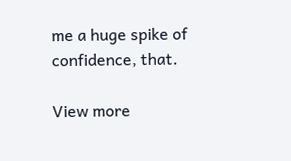me a huge spike of confidence, that.

View more